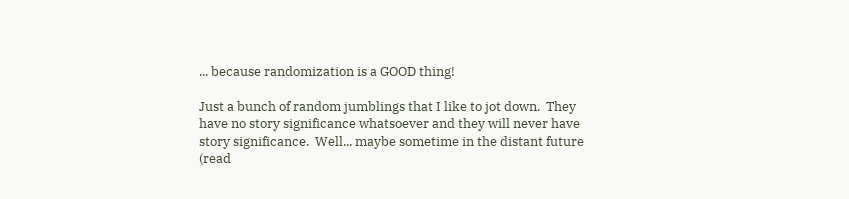... because randomization is a GOOD thing!

Just a bunch of random jumblings that I like to jot down.  They have no story significance whatsoever and they will never have story significance.  Well... maybe sometime in the distant future (read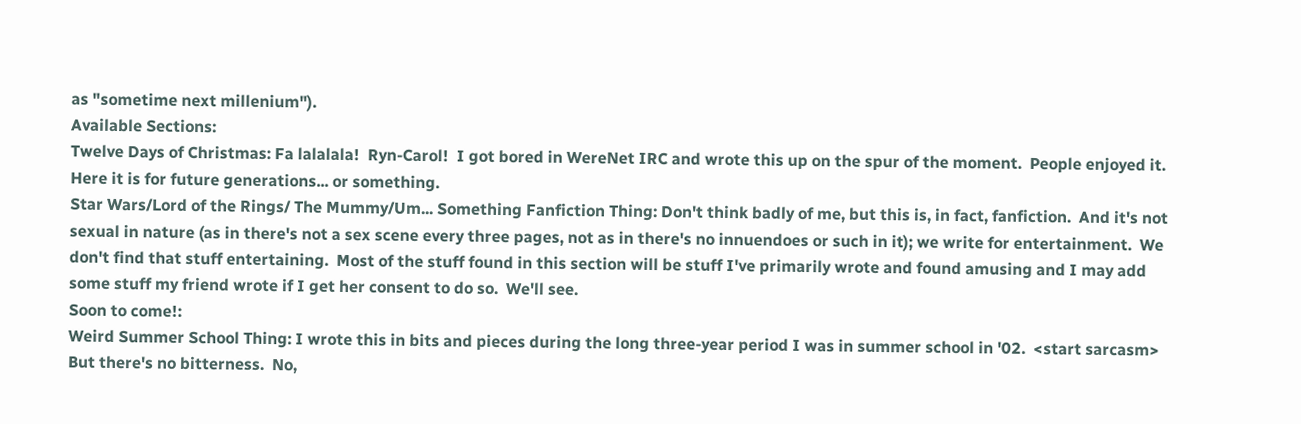as "sometime next millenium").
Available Sections:
Twelve Days of Christmas: Fa lalalala!  Ryn-Carol!  I got bored in WereNet IRC and wrote this up on the spur of the moment.  People enjoyed it.  Here it is for future generations... or something.
Star Wars/Lord of the Rings/ The Mummy/Um... Something Fanfiction Thing: Don't think badly of me, but this is, in fact, fanfiction.  And it's not sexual in nature (as in there's not a sex scene every three pages, not as in there's no innuendoes or such in it); we write for entertainment.  We don't find that stuff entertaining.  Most of the stuff found in this section will be stuff I've primarily wrote and found amusing and I may add some stuff my friend wrote if I get her consent to do so.  We'll see.
Soon to come!:
Weird Summer School Thing: I wrote this in bits and pieces during the long three-year period I was in summer school in '02.  <start sarcasm> But there's no bitterness.  No,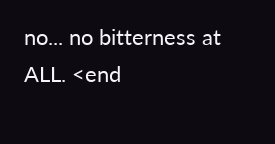no... no bitterness at ALL. <end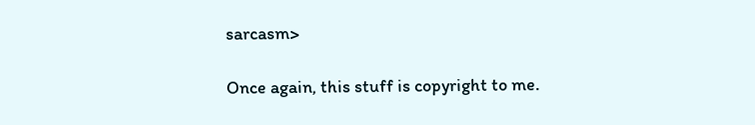sarcasm>

Once again, this stuff is copyright to me.